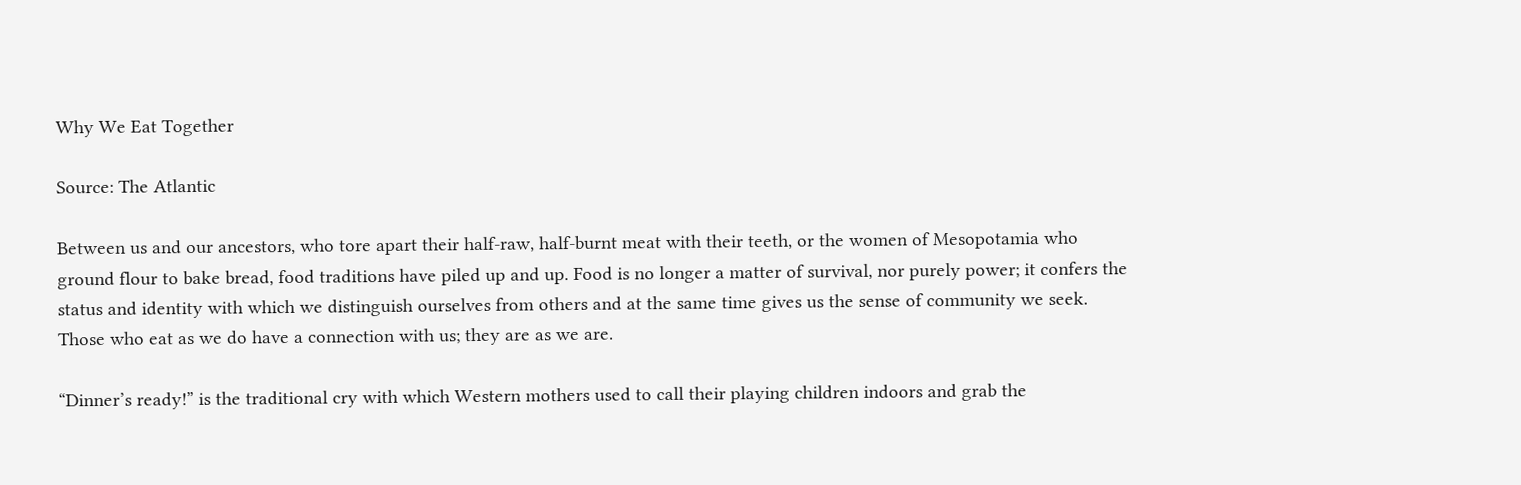Why We Eat Together

Source: The Atlantic

Between us and our ancestors, who tore apart their half-raw, half-burnt meat with their teeth, or the women of Mesopotamia who ground flour to bake bread, food traditions have piled up and up. Food is no longer a matter of survival, nor purely power; it confers the status and identity with which we distinguish ourselves from others and at the same time gives us the sense of community we seek. Those who eat as we do have a connection with us; they are as we are.

“Dinner’s ready!” is the traditional cry with which Western mothers used to call their playing children indoors and grab the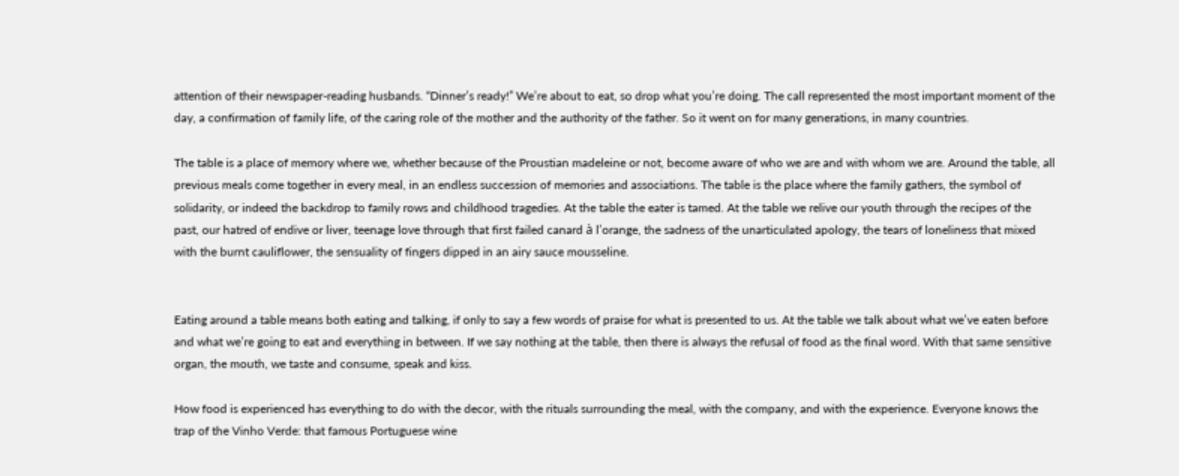attention of their newspaper-reading husbands. “Dinner’s ready!” We’re about to eat, so drop what you’re doing. The call represented the most important moment of the day, a confirmation of family life, of the caring role of the mother and the authority of the father. So it went on for many generations, in many countries.

The table is a place of memory where we, whether because of the Proustian madeleine or not, become aware of who we are and with whom we are. Around the table, all previous meals come together in every meal, in an endless succession of memories and associations. The table is the place where the family gathers, the symbol of solidarity, or indeed the backdrop to family rows and childhood tragedies. At the table the eater is tamed. At the table we relive our youth through the recipes of the past, our hatred of endive or liver, teenage love through that first failed canard à l’orange, the sadness of the unarticulated apology, the tears of loneliness that mixed with the burnt cauliflower, the sensuality of fingers dipped in an airy sauce mousseline.


Eating around a table means both eating and talking, if only to say a few words of praise for what is presented to us. At the table we talk about what we’ve eaten before and what we’re going to eat and everything in between. If we say nothing at the table, then there is always the refusal of food as the final word. With that same sensitive organ, the mouth, we taste and consume, speak and kiss.

How food is experienced has everything to do with the decor, with the rituals surrounding the meal, with the company, and with the experience. Everyone knows the trap of the Vinho Verde: that famous Portuguese wine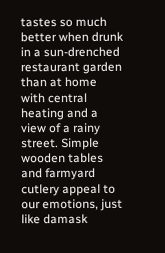tastes so much better when drunk in a sun-drenched restaurant garden than at home with central heating and a view of a rainy street. Simple wooden tables and farmyard cutlery appeal to our emotions, just like damask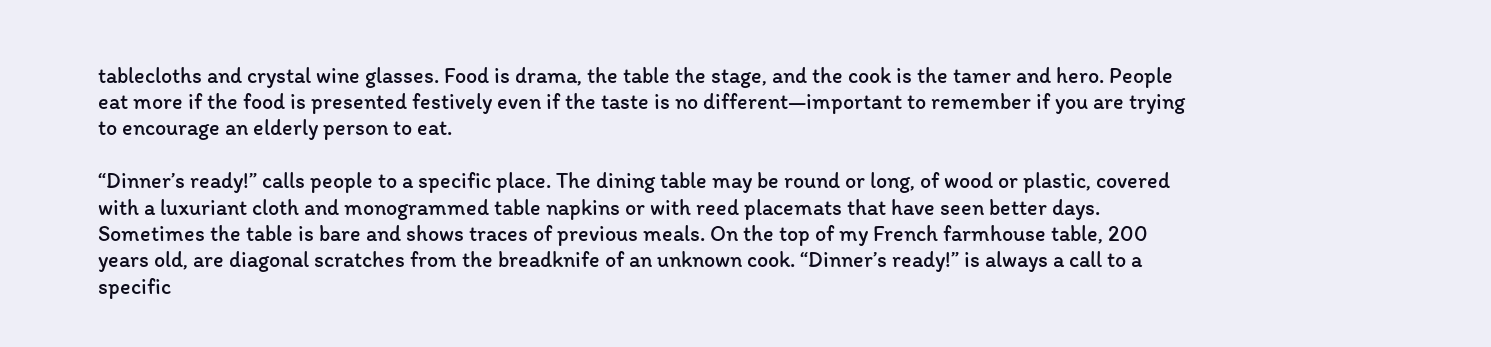tablecloths and crystal wine glasses. Food is drama, the table the stage, and the cook is the tamer and hero. People eat more if the food is presented festively even if the taste is no different—important to remember if you are trying to encourage an elderly person to eat.

“Dinner’s ready!” calls people to a specific place. The dining table may be round or long, of wood or plastic, covered with a luxuriant cloth and monogrammed table napkins or with reed placemats that have seen better days. Sometimes the table is bare and shows traces of previous meals. On the top of my French farmhouse table, 200 years old, are diagonal scratches from the breadknife of an unknown cook. “Dinner’s ready!” is always a call to a specific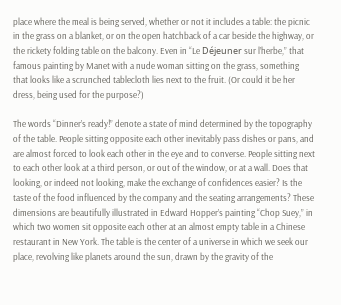place where the meal is being served, whether or not it includes a table: the picnic in the grass on a blanket, or on the open hatchback of a car beside the highway, or the rickety folding table on the balcony. Even in “Le Déjeuner sur l’herbe,” that famous painting by Manet with a nude woman sitting on the grass, something that looks like a scrunched tablecloth lies next to the fruit. (Or could it be her dress, being used for the purpose?)

The words “Dinner’s ready!” denote a state of mind determined by the topography of the table. People sitting opposite each other inevitably pass dishes or pans, and are almost forced to look each other in the eye and to converse. People sitting next to each other look at a third person, or out of the window, or at a wall. Does that looking, or indeed not looking, make the exchange of confidences easier? Is the taste of the food influenced by the company and the seating arrangements? These dimensions are beautifully illustrated in Edward Hopper’s painting “Chop Suey,” in which two women sit opposite each other at an almost empty table in a Chinese restaurant in New York. The table is the center of a universe in which we seek our place, revolving like planets around the sun, drawn by the gravity of the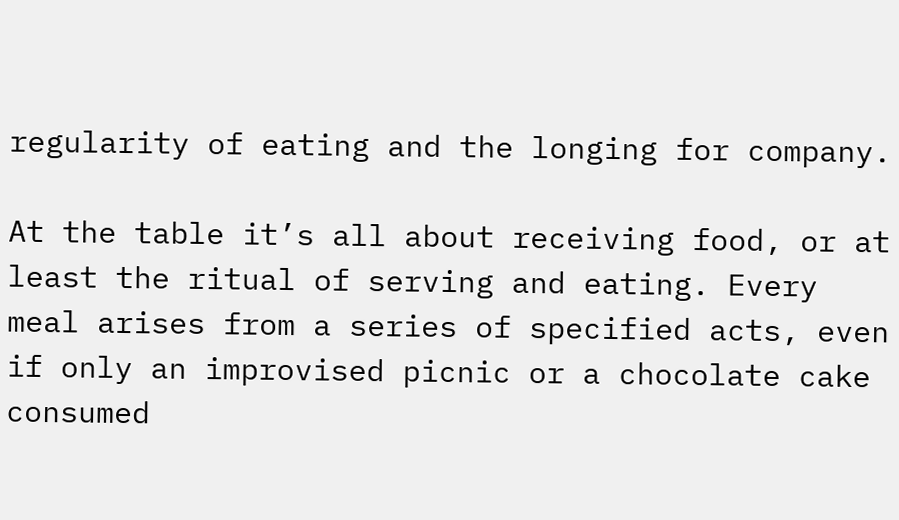regularity of eating and the longing for company.

At the table it’s all about receiving food, or at least the ritual of serving and eating. Every meal arises from a series of specified acts, even if only an improvised picnic or a chocolate cake consumed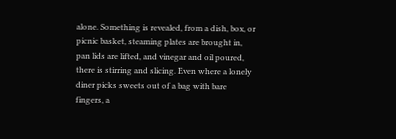alone. Something is revealed, from a dish, box, or picnic basket, steaming plates are brought in, pan lids are lifted, and vinegar and oil poured, there is stirring and slicing. Even where a lonely diner picks sweets out of a bag with bare fingers, a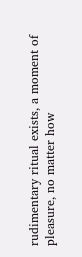rudimentary ritual exists, a moment of pleasure, no matter how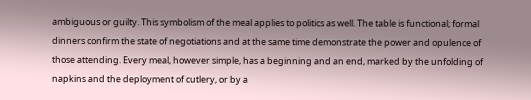ambiguous or guilty. This symbolism of the meal applies to politics as well. The table is functional; formal dinners confirm the state of negotiations and at the same time demonstrate the power and opulence of those attending. Every meal, however simple, has a beginning and an end, marked by the unfolding of napkins and the deployment of cutlery, or by a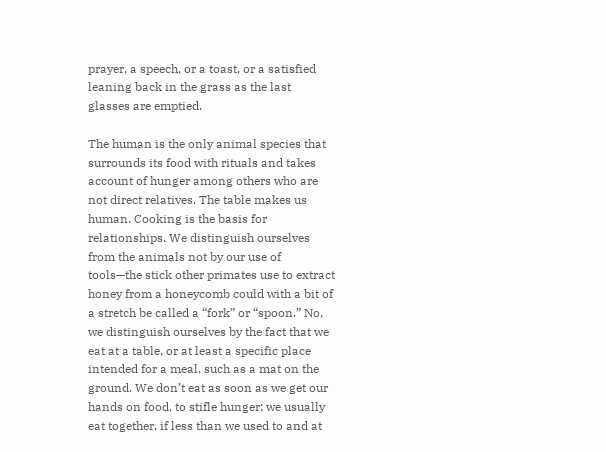prayer, a speech, or a toast, or a satisfied leaning back in the grass as the last glasses are emptied.

The human is the only animal species that surrounds its food with rituals and takes account of hunger among others who are not direct relatives. The table makes us human. Cooking is the basis for relationships. We distinguish ourselves from the animals not by our use of tools—the stick other primates use to extract honey from a honeycomb could with a bit of a stretch be called a “fork” or “spoon.” No, we distinguish ourselves by the fact that we eat at a table, or at least a specific place intended for a meal, such as a mat on the ground. We don’t eat as soon as we get our hands on food, to stifle hunger; we usually eat together, if less than we used to and at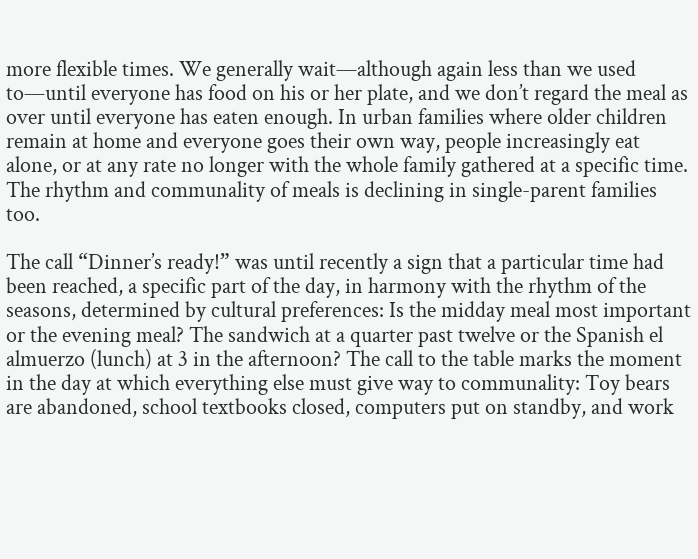more flexible times. We generally wait—although again less than we used to—until everyone has food on his or her plate, and we don’t regard the meal as over until everyone has eaten enough. In urban families where older children remain at home and everyone goes their own way, people increasingly eat alone, or at any rate no longer with the whole family gathered at a specific time. The rhythm and communality of meals is declining in single-parent families too.

The call “Dinner’s ready!” was until recently a sign that a particular time had been reached, a specific part of the day, in harmony with the rhythm of the seasons, determined by cultural preferences: Is the midday meal most important or the evening meal? The sandwich at a quarter past twelve or the Spanish el almuerzo (lunch) at 3 in the afternoon? The call to the table marks the moment in the day at which everything else must give way to communality: Toy bears are abandoned, school textbooks closed, computers put on standby, and work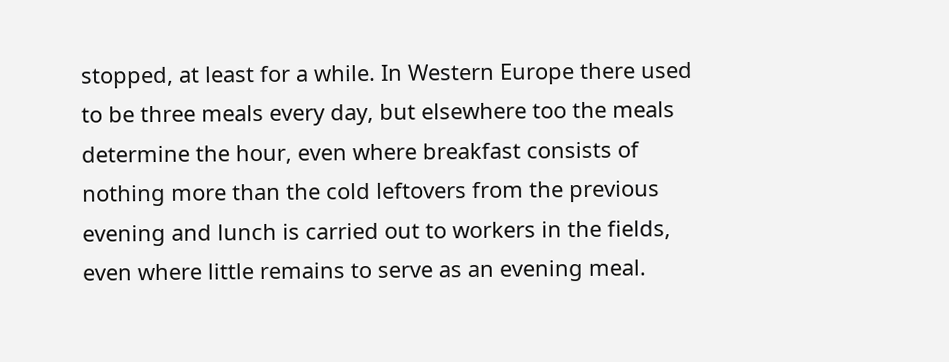stopped, at least for a while. In Western Europe there used to be three meals every day, but elsewhere too the meals determine the hour, even where breakfast consists of nothing more than the cold leftovers from the previous evening and lunch is carried out to workers in the fields, even where little remains to serve as an evening meal.